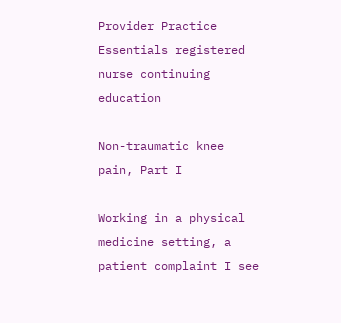Provider Practice Essentials registered nurse continuing education

Non-traumatic knee pain, Part I

Working in a physical medicine setting, a patient complaint I see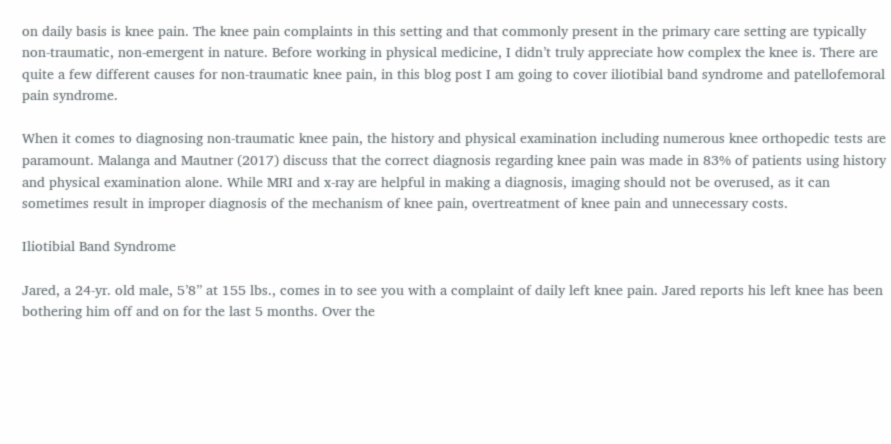on daily basis is knee pain. The knee pain complaints in this setting and that commonly present in the primary care setting are typically non-traumatic, non-emergent in nature. Before working in physical medicine, I didn’t truly appreciate how complex the knee is. There are quite a few different causes for non-traumatic knee pain, in this blog post I am going to cover iliotibial band syndrome and patellofemoral pain syndrome.

When it comes to diagnosing non-traumatic knee pain, the history and physical examination including numerous knee orthopedic tests are paramount. Malanga and Mautner (2017) discuss that the correct diagnosis regarding knee pain was made in 83% of patients using history and physical examination alone. While MRI and x-ray are helpful in making a diagnosis, imaging should not be overused, as it can sometimes result in improper diagnosis of the mechanism of knee pain, overtreatment of knee pain and unnecessary costs.

Iliotibial Band Syndrome

Jared, a 24-yr. old male, 5’8” at 155 lbs., comes in to see you with a complaint of daily left knee pain. Jared reports his left knee has been bothering him off and on for the last 5 months. Over the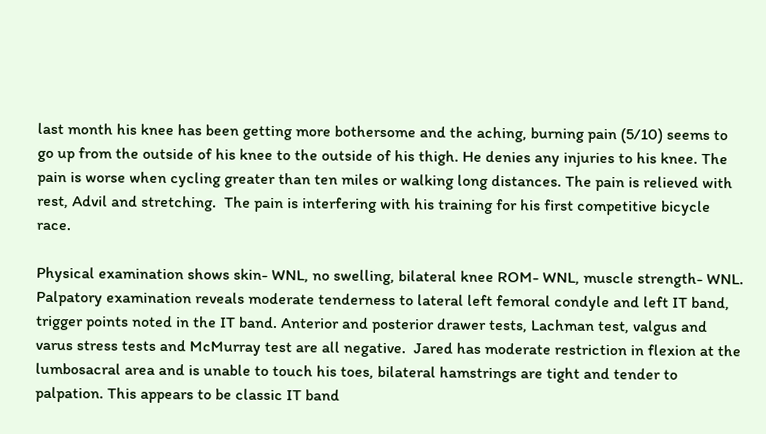last month his knee has been getting more bothersome and the aching, burning pain (5/10) seems to go up from the outside of his knee to the outside of his thigh. He denies any injuries to his knee. The pain is worse when cycling greater than ten miles or walking long distances. The pain is relieved with rest, Advil and stretching.  The pain is interfering with his training for his first competitive bicycle race.

Physical examination shows skin- WNL, no swelling, bilateral knee ROM- WNL, muscle strength- WNL. Palpatory examination reveals moderate tenderness to lateral left femoral condyle and left IT band, trigger points noted in the IT band. Anterior and posterior drawer tests, Lachman test, valgus and varus stress tests and McMurray test are all negative.  Jared has moderate restriction in flexion at the lumbosacral area and is unable to touch his toes, bilateral hamstrings are tight and tender to palpation. This appears to be classic IT band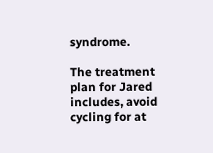syndrome.

The treatment plan for Jared includes, avoid cycling for at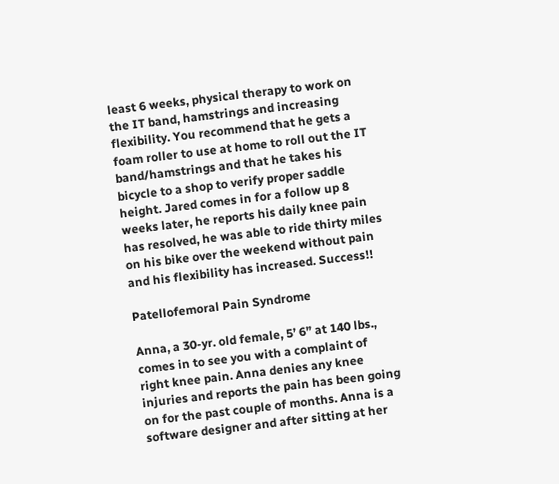least 6 weeks, physical therapy to work on the IT band, hamstrings and increasing flexibility. You recommend that he gets a foam roller to use at home to roll out the IT band/hamstrings and that he takes his bicycle to a shop to verify proper saddle height. Jared comes in for a follow up 8 weeks later, he reports his daily knee pain has resolved, he was able to ride thirty miles on his bike over the weekend without pain and his flexibility has increased. Success!!

Patellofemoral Pain Syndrome

Anna, a 30-yr. old female, 5’ 6” at 140 lbs., comes in to see you with a complaint of right knee pain. Anna denies any knee injuries and reports the pain has been going on for the past couple of months. Anna is a software designer and after sitting at her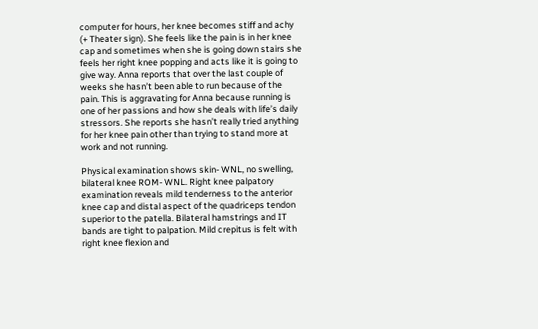computer for hours, her knee becomes stiff and achy (+ Theater sign). She feels like the pain is in her knee cap and sometimes when she is going down stairs she feels her right knee popping and acts like it is going to give way. Anna reports that over the last couple of weeks she hasn’t been able to run because of the pain. This is aggravating for Anna because running is one of her passions and how she deals with life’s daily stressors. She reports she hasn’t really tried anything for her knee pain other than trying to stand more at work and not running.

Physical examination shows skin- WNL, no swelling, bilateral knee ROM- WNL. Right knee palpatory examination reveals mild tenderness to the anterior knee cap and distal aspect of the quadriceps tendon superior to the patella. Bilateral hamstrings and IT bands are tight to palpation. Mild crepitus is felt with right knee flexion and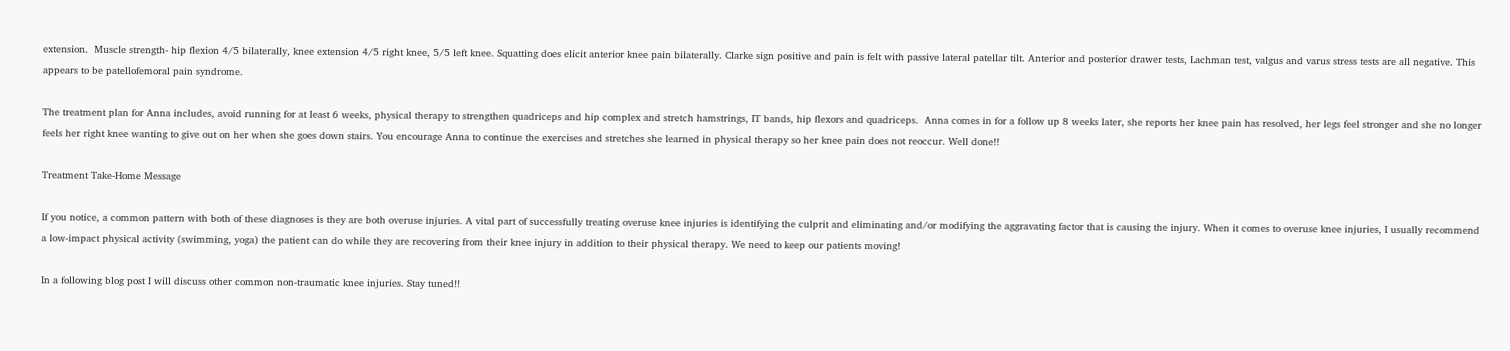extension.  Muscle strength- hip flexion 4/5 bilaterally, knee extension 4/5 right knee, 5/5 left knee. Squatting does elicit anterior knee pain bilaterally. Clarke sign positive and pain is felt with passive lateral patellar tilt. Anterior and posterior drawer tests, Lachman test, valgus and varus stress tests are all negative. This appears to be patellofemoral pain syndrome.

The treatment plan for Anna includes, avoid running for at least 6 weeks, physical therapy to strengthen quadriceps and hip complex and stretch hamstrings, IT bands, hip flexors and quadriceps.  Anna comes in for a follow up 8 weeks later, she reports her knee pain has resolved, her legs feel stronger and she no longer feels her right knee wanting to give out on her when she goes down stairs. You encourage Anna to continue the exercises and stretches she learned in physical therapy so her knee pain does not reoccur. Well done!!

Treatment Take-Home Message

If you notice, a common pattern with both of these diagnoses is they are both overuse injuries. A vital part of successfully treating overuse knee injuries is identifying the culprit and eliminating and/or modifying the aggravating factor that is causing the injury. When it comes to overuse knee injuries, I usually recommend a low-impact physical activity (swimming, yoga) the patient can do while they are recovering from their knee injury in addition to their physical therapy. We need to keep our patients moving!

In a following blog post I will discuss other common non-traumatic knee injuries. Stay tuned!!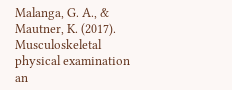Malanga, G. A., & Mautner, K. (2017). Musculoskeletal physical examination an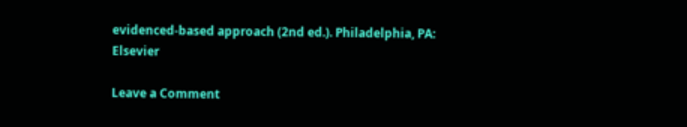evidenced-based approach (2nd ed.). Philadelphia, PA: Elsevier

Leave a Comment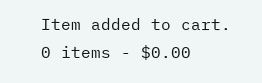Item added to cart.
0 items - $0.00